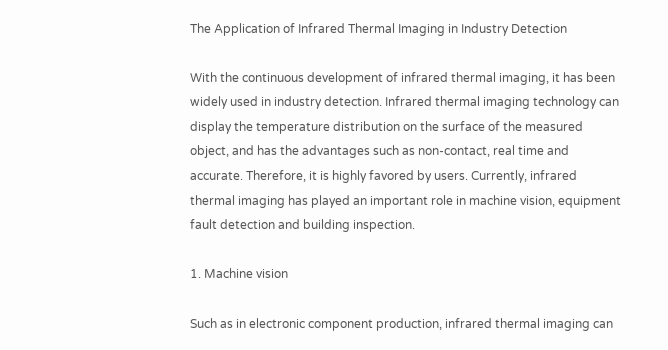The Application of Infrared Thermal Imaging in Industry Detection

With the continuous development of infrared thermal imaging, it has been widely used in industry detection. Infrared thermal imaging technology can display the temperature distribution on the surface of the measured object, and has the advantages such as non-contact, real time and accurate. Therefore, it is highly favored by users. Currently, infrared thermal imaging has played an important role in machine vision, equipment fault detection and building inspection.

1. Machine vision

Such as in electronic component production, infrared thermal imaging can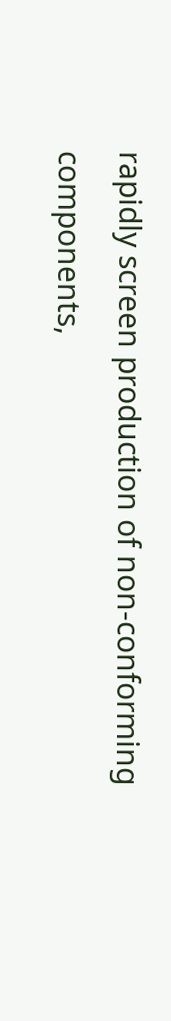rapidly screen production of non-conforming components,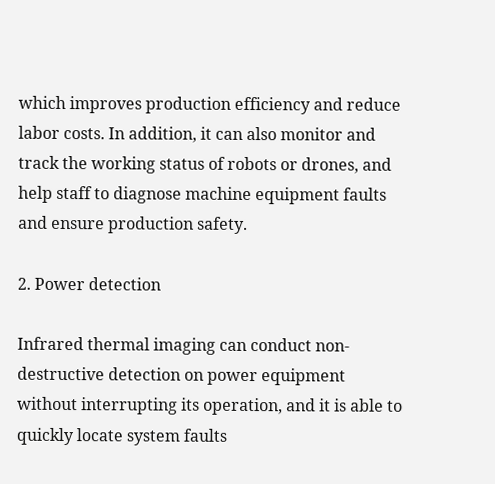which improves production efficiency and reduce labor costs. In addition, it can also monitor and track the working status of robots or drones, and help staff to diagnose machine equipment faults and ensure production safety.

2. Power detection

Infrared thermal imaging can conduct non-destructive detection on power equipment without interrupting its operation, and it is able to quickly locate system faults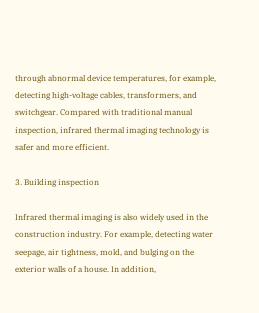through abnormal device temperatures, for example, detecting high-voltage cables, transformers, and switchgear. Compared with traditional manual inspection, infrared thermal imaging technology is safer and more efficient.

3. Building inspection

Infrared thermal imaging is also widely used in the construction industry. For example, detecting water seepage, air tightness, mold, and bulging on the exterior walls of a house. In addition,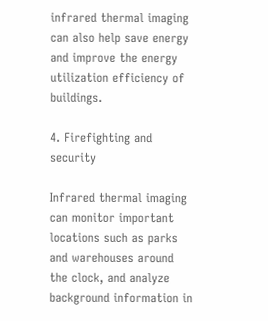infrared thermal imaging can also help save energy and improve the energy utilization efficiency of buildings.

4. Firefighting and security

Infrared thermal imaging can monitor important locations such as parks and warehouses around the clock, and analyze background information in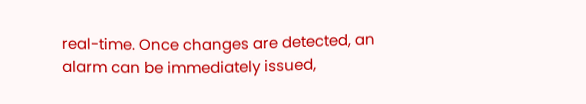real-time. Once changes are detected, an alarm can be immediately issued,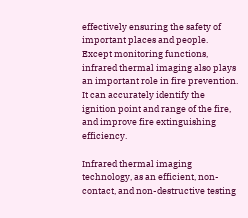effectively ensuring the safety of important places and people. Except monitoring functions, infrared thermal imaging also plays an important role in fire prevention. It can accurately identify the ignition point and range of the fire, and improve fire extinguishing efficiency.

Infrared thermal imaging technology, as an efficient, non-contact, and non-destructive testing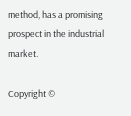method, has a promising prospect in the industrial market.

Copyright ©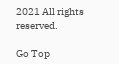2021 All rights reserved.

Go Top